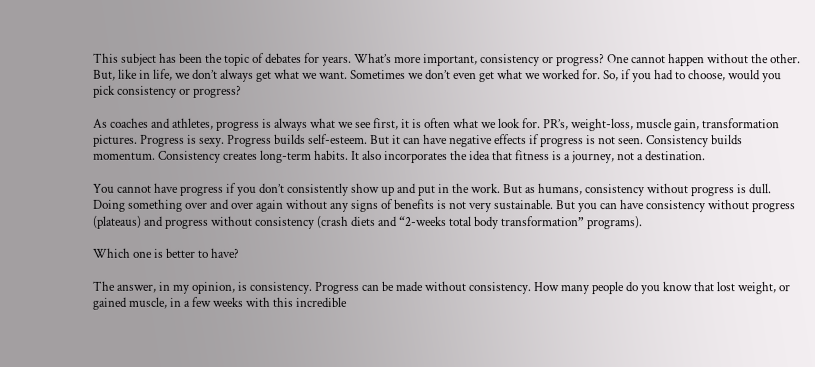This subject has been the topic of debates for years. What’s more important, consistency or progress? One cannot happen without the other. But, like in life, we don’t always get what we want. Sometimes we don’t even get what we worked for. So, if you had to choose, would you pick consistency or progress?

As coaches and athletes, progress is always what we see first, it is often what we look for. PR’s, weight-loss, muscle gain, transformation pictures. Progress is sexy. Progress builds self-esteem. But it can have negative effects if progress is not seen. Consistency builds momentum. Consistency creates long-term habits. It also incorporates the idea that fitness is a journey, not a destination.

You cannot have progress if you don’t consistently show up and put in the work. But as humans, consistency without progress is dull. Doing something over and over again without any signs of benefits is not very sustainable. But you can have consistency without progress (plateaus) and progress without consistency (crash diets and “2-weeks total body transformation” programs).

Which one is better to have?

The answer, in my opinion, is consistency. Progress can be made without consistency. How many people do you know that lost weight, or gained muscle, in a few weeks with this incredible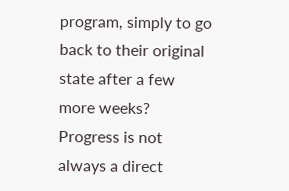program, simply to go back to their original state after a few more weeks? Progress is not always a direct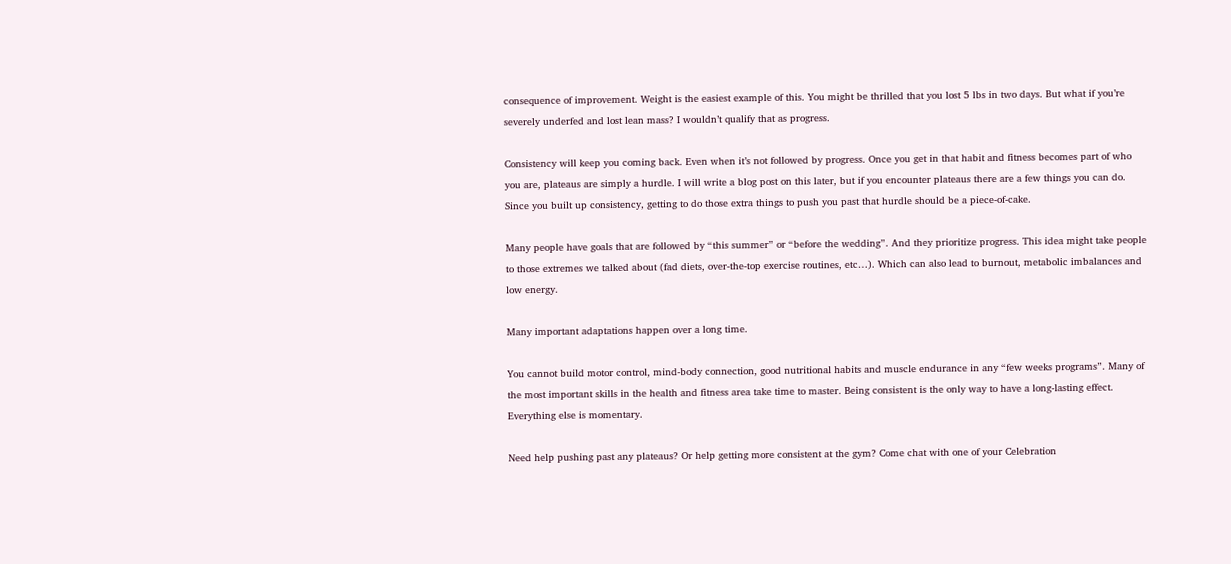consequence of improvement. Weight is the easiest example of this. You might be thrilled that you lost 5 lbs in two days. But what if you’re severely underfed and lost lean mass? I wouldn’t qualify that as progress.

Consistency will keep you coming back. Even when it’s not followed by progress. Once you get in that habit and fitness becomes part of who you are, plateaus are simply a hurdle. I will write a blog post on this later, but if you encounter plateaus there are a few things you can do. Since you built up consistency, getting to do those extra things to push you past that hurdle should be a piece-of-cake.

Many people have goals that are followed by “this summer” or “before the wedding”. And they prioritize progress. This idea might take people to those extremes we talked about (fad diets, over-the-top exercise routines, etc…). Which can also lead to burnout, metabolic imbalances and low energy.

Many important adaptations happen over a long time.

You cannot build motor control, mind-body connection, good nutritional habits and muscle endurance in any “few weeks programs”. Many of the most important skills in the health and fitness area take time to master. Being consistent is the only way to have a long-lasting effect. Everything else is momentary.

Need help pushing past any plateaus? Or help getting more consistent at the gym? Come chat with one of your Celebration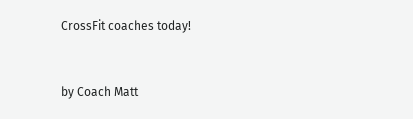CrossFit coaches today!


by Coach Matt